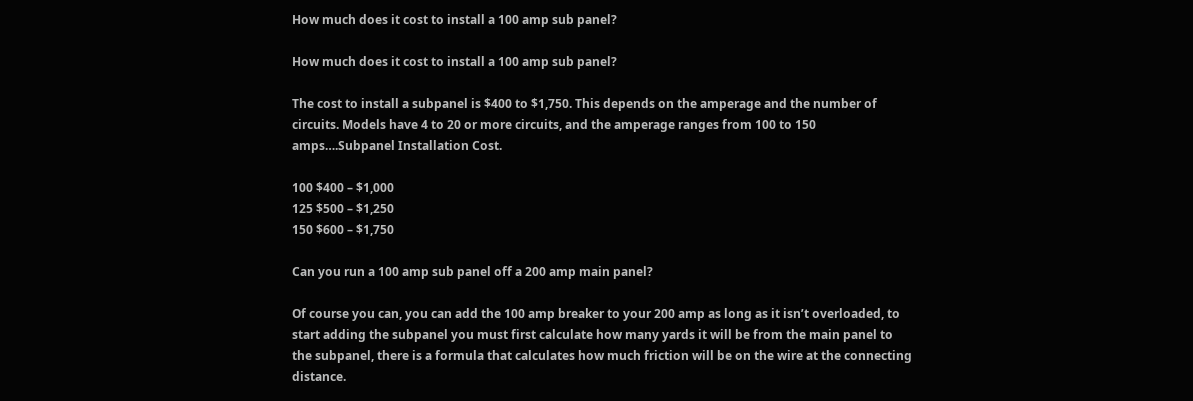How much does it cost to install a 100 amp sub panel?

How much does it cost to install a 100 amp sub panel?

The cost to install a subpanel is $400 to $1,750. This depends on the amperage and the number of circuits. Models have 4 to 20 or more circuits, and the amperage ranges from 100 to 150 amps….Subpanel Installation Cost.

100 $400 – $1,000
125 $500 – $1,250
150 $600 – $1,750

Can you run a 100 amp sub panel off a 200 amp main panel?

Of course you can, you can add the 100 amp breaker to your 200 amp as long as it isn’t overloaded, to start adding the subpanel you must first calculate how many yards it will be from the main panel to the subpanel, there is a formula that calculates how much friction will be on the wire at the connecting distance.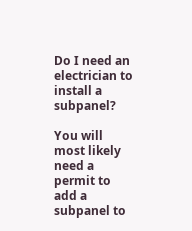Do I need an electrician to install a subpanel?

You will most likely need a permit to add a subpanel to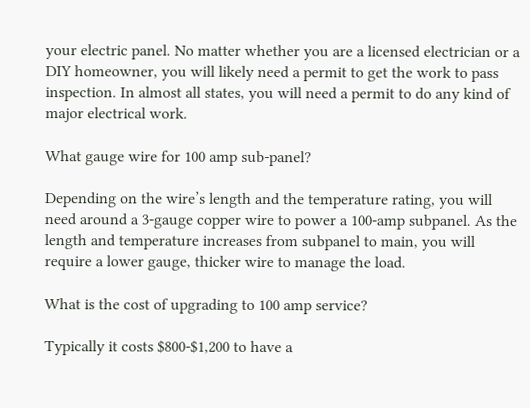your electric panel. No matter whether you are a licensed electrician or a DIY homeowner, you will likely need a permit to get the work to pass inspection. In almost all states, you will need a permit to do any kind of major electrical work.

What gauge wire for 100 amp sub-panel?

Depending on the wire’s length and the temperature rating, you will need around a 3-gauge copper wire to power a 100-amp subpanel. As the length and temperature increases from subpanel to main, you will require a lower gauge, thicker wire to manage the load.

What is the cost of upgrading to 100 amp service?

Typically it costs $800-$1,200 to have a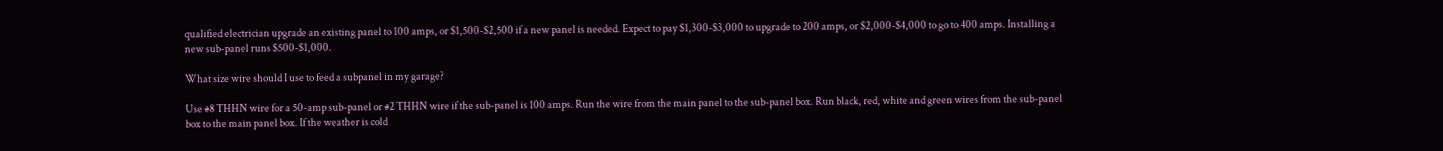qualified electrician upgrade an existing panel to 100 amps, or $1,500-$2,500 if a new panel is needed. Expect to pay $1,300-$3,000 to upgrade to 200 amps, or $2,000-$4,000 to go to 400 amps. Installing a new sub-panel runs $500-$1,000.

What size wire should I use to feed a subpanel in my garage?

Use #8 THHN wire for a 50-amp sub-panel or #2 THHN wire if the sub-panel is 100 amps. Run the wire from the main panel to the sub-panel box. Run black, red, white and green wires from the sub-panel box to the main panel box. If the weather is cold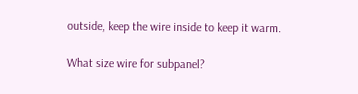outside, keep the wire inside to keep it warm.

What size wire for subpanel?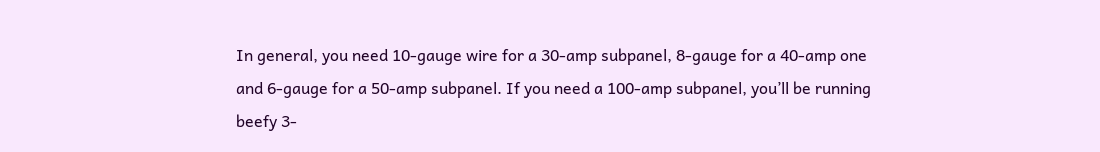In general, you need 10-gauge wire for a 30-amp subpanel, 8-gauge for a 40-amp one and 6-gauge for a 50-amp subpanel. If you need a 100-amp subpanel, you’ll be running beefy 3-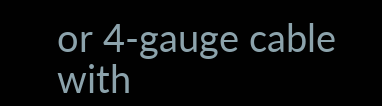or 4-gauge cable with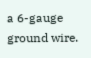a 6-gauge ground wire.